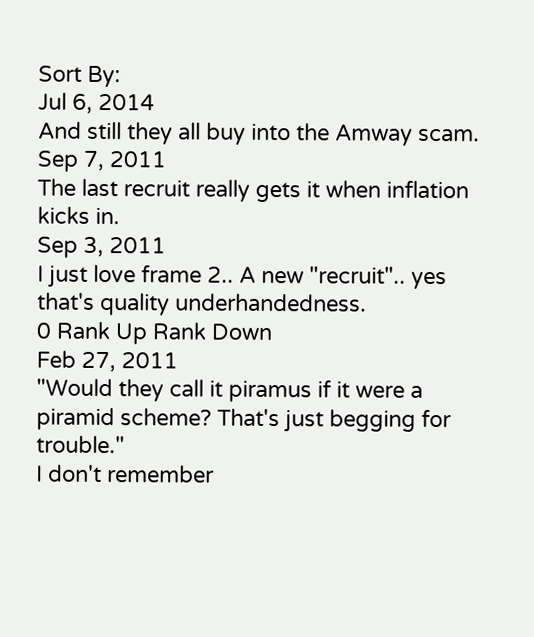Sort By:
Jul 6, 2014
And still they all buy into the Amway scam.
Sep 7, 2011
The last recruit really gets it when inflation kicks in.
Sep 3, 2011
I just love frame 2.. A new "recruit".. yes that's quality underhandedness.
0 Rank Up Rank Down
Feb 27, 2011
"Would they call it piramus if it were a piramid scheme? That's just begging for trouble."
I don't remember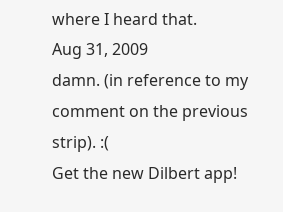where I heard that.
Aug 31, 2009
damn. (in reference to my comment on the previous strip). :(
Get the new Dilbert app!